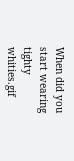When did you start wearing tighty whities.gif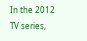In the 2012 TV series,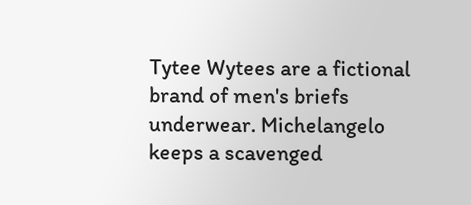Tytee Wytees are a fictional brand of men's briefs underwear. Michelangelo keeps a scavenged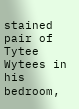stained pair of Tytee Wytees in his bedroom,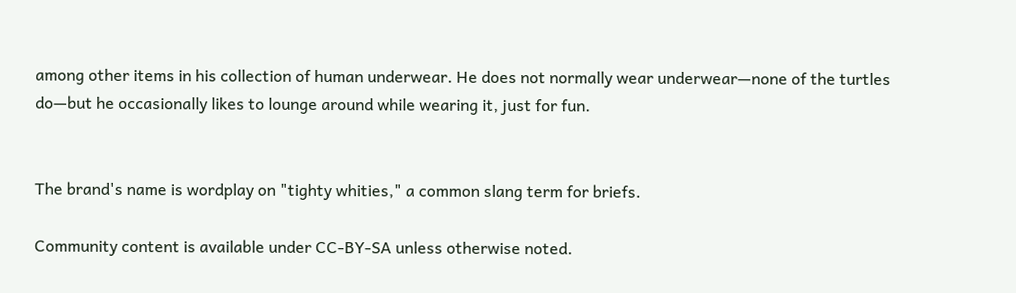among other items in his collection of human underwear. He does not normally wear underwear—none of the turtles do—but he occasionally likes to lounge around while wearing it, just for fun.


The brand's name is wordplay on "tighty whities," a common slang term for briefs.

Community content is available under CC-BY-SA unless otherwise noted.